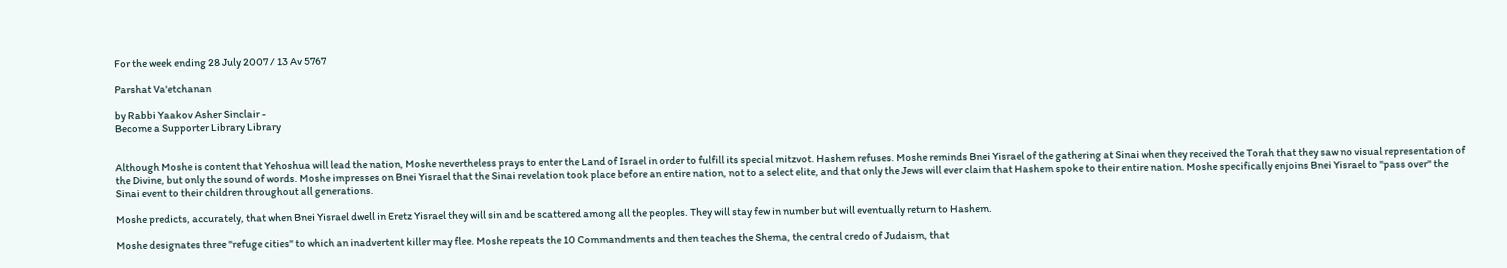For the week ending 28 July 2007 / 13 Av 5767

Parshat Va'etchanan

by Rabbi Yaakov Asher Sinclair -
Become a Supporter Library Library


Although Moshe is content that Yehoshua will lead the nation, Moshe nevertheless prays to enter the Land of Israel in order to fulfill its special mitzvot. Hashem refuses. Moshe reminds Bnei Yisrael of the gathering at Sinai when they received the Torah that they saw no visual representation of the Divine, but only the sound of words. Moshe impresses on Bnei Yisrael that the Sinai revelation took place before an entire nation, not to a select elite, and that only the Jews will ever claim that Hashem spoke to their entire nation. Moshe specifically enjoins Bnei Yisrael to "pass over" the Sinai event to their children throughout all generations.

Moshe predicts, accurately, that when Bnei Yisrael dwell in Eretz Yisrael they will sin and be scattered among all the peoples. They will stay few in number but will eventually return to Hashem.

Moshe designates three "refuge cities" to which an inadvertent killer may flee. Moshe repeats the 10 Commandments and then teaches the Shema, the central credo of Judaism, that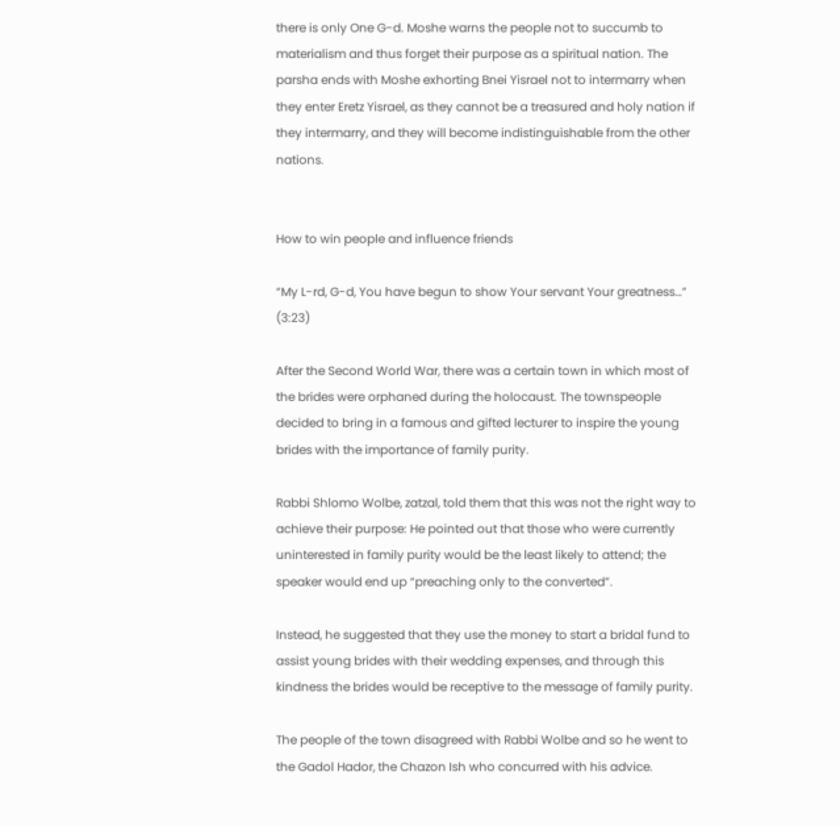there is only One G-d. Moshe warns the people not to succumb to materialism and thus forget their purpose as a spiritual nation. The parsha ends with Moshe exhorting Bnei Yisrael not to intermarry when they enter Eretz Yisrael, as they cannot be a treasured and holy nation if they intermarry, and they will become indistinguishable from the other nations.


How to win people and influence friends

“My L-rd, G-d, You have begun to show Your servant Your greatness…” (3:23)

After the Second World War, there was a certain town in which most of the brides were orphaned during the holocaust. The townspeople decided to bring in a famous and gifted lecturer to inspire the young brides with the importance of family purity.

Rabbi Shlomo Wolbe, zatzal, told them that this was not the right way to achieve their purpose: He pointed out that those who were currently uninterested in family purity would be the least likely to attend; the speaker would end up “preaching only to the converted”.

Instead, he suggested that they use the money to start a bridal fund to assist young brides with their wedding expenses, and through this kindness the brides would be receptive to the message of family purity.

The people of the town disagreed with Rabbi Wolbe and so he went to the Gadol Hador, the Chazon Ish who concurred with his advice.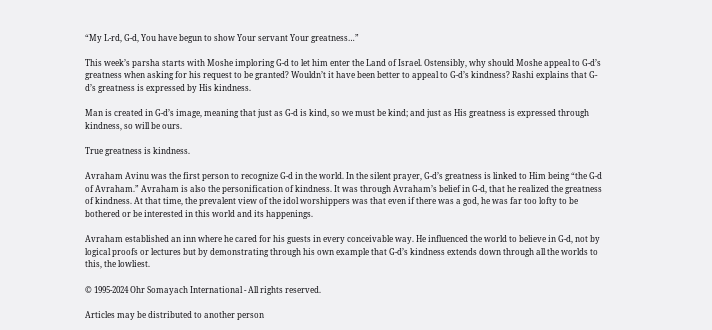“My L-rd, G-d, You have begun to show Your servant Your greatness…”

This week’s parsha starts with Moshe imploring G-d to let him enter the Land of Israel. Ostensibly, why should Moshe appeal to G-d’s greatness when asking for his request to be granted? Wouldn’t it have been better to appeal to G-d’s kindness? Rashi explains that G-d’s greatness is expressed by His kindness.

Man is created in G-d’s image, meaning that just as G-d is kind, so we must be kind; and just as His greatness is expressed through kindness, so will be ours.

True greatness is kindness.

Avraham Avinu was the first person to recognize G-d in the world. In the silent prayer, G-d’s greatness is linked to Him being “the G-d of Avraham.” Avraham is also the personification of kindness. It was through Avraham’s belief in G-d, that he realized the greatness of kindness. At that time, the prevalent view of the idol worshippers was that even if there was a god, he was far too lofty to be bothered or be interested in this world and its happenings.

Avraham established an inn where he cared for his guests in every conceivable way. He influenced the world to believe in G-d, not by logical proofs or lectures but by demonstrating through his own example that G-d’s kindness extends down through all the worlds to this, the lowliest.

© 1995-2024 Ohr Somayach International - All rights reserved.

Articles may be distributed to another person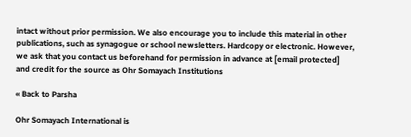intact without prior permission. We also encourage you to include this material in other publications, such as synagogue or school newsletters. Hardcopy or electronic. However, we ask that you contact us beforehand for permission in advance at [email protected] and credit for the source as Ohr Somayach Institutions

« Back to Parsha

Ohr Somayach International is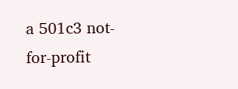a 501c3 not-for-profit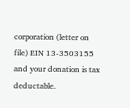corporation (letter on file) EIN 13-3503155 and your donation is tax deductable.